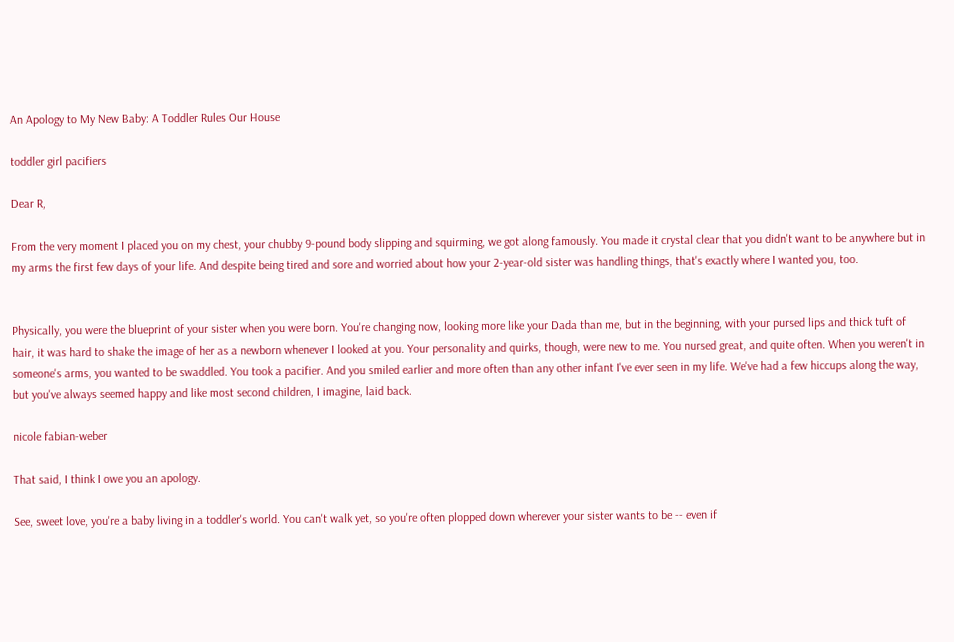An Apology to My New Baby: A Toddler Rules Our House

toddler girl pacifiers

Dear R,

From the very moment I placed you on my chest, your chubby 9-pound body slipping and squirming, we got along famously. You made it crystal clear that you didn't want to be anywhere but in my arms the first few days of your life. And despite being tired and sore and worried about how your 2-year-old sister was handling things, that's exactly where I wanted you, too.


Physically, you were the blueprint of your sister when you were born. You're changing now, looking more like your Dada than me, but in the beginning, with your pursed lips and thick tuft of hair, it was hard to shake the image of her as a newborn whenever I looked at you. Your personality and quirks, though, were new to me. You nursed great, and quite often. When you weren't in someone's arms, you wanted to be swaddled. You took a pacifier. And you smiled earlier and more often than any other infant I've ever seen in my life. We've had a few hiccups along the way, but you've always seemed happy and like most second children, I imagine, laid back.

nicole fabian-weber

That said, I think I owe you an apology.

See, sweet love, you're a baby living in a toddler's world. You can't walk yet, so you're often plopped down wherever your sister wants to be -- even if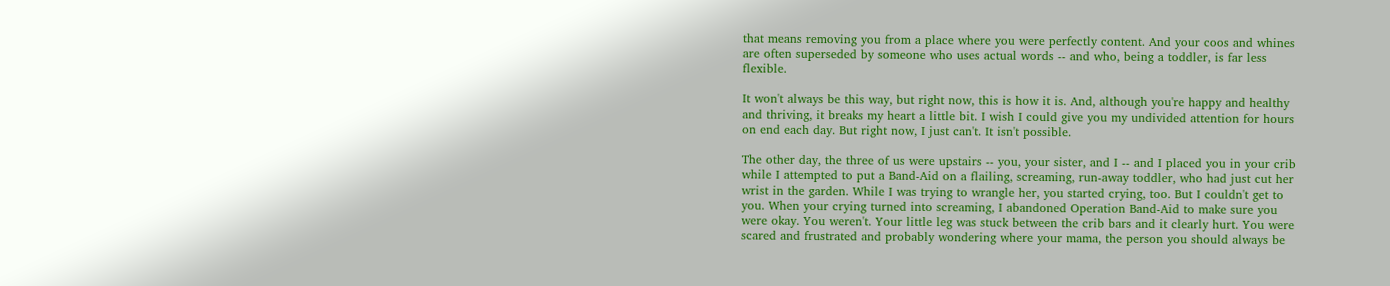that means removing you from a place where you were perfectly content. And your coos and whines are often superseded by someone who uses actual words -- and who, being a toddler, is far less flexible.

It won't always be this way, but right now, this is how it is. And, although you're happy and healthy and thriving, it breaks my heart a little bit. I wish I could give you my undivided attention for hours on end each day. But right now, I just can't. It isn't possible.

The other day, the three of us were upstairs -- you, your sister, and I -- and I placed you in your crib while I attempted to put a Band-Aid on a flailing, screaming, run-away toddler, who had just cut her wrist in the garden. While I was trying to wrangle her, you started crying, too. But I couldn't get to you. When your crying turned into screaming, I abandoned Operation Band-Aid to make sure you were okay. You weren't. Your little leg was stuck between the crib bars and it clearly hurt. You were scared and frustrated and probably wondering where your mama, the person you should always be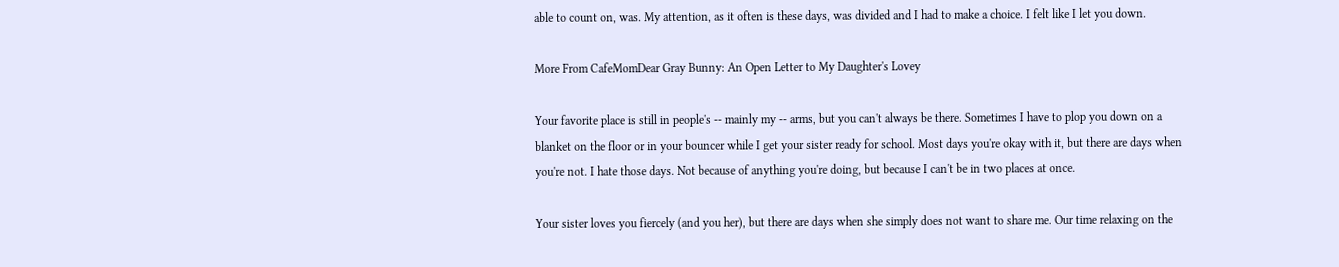able to count on, was. My attention, as it often is these days, was divided and I had to make a choice. I felt like I let you down.

More From CafeMomDear Gray Bunny: An Open Letter to My Daughter's Lovey

Your favorite place is still in people's -- mainly my -- arms, but you can't always be there. Sometimes I have to plop you down on a blanket on the floor or in your bouncer while I get your sister ready for school. Most days you're okay with it, but there are days when you're not. I hate those days. Not because of anything you're doing, but because I can't be in two places at once.

Your sister loves you fiercely (and you her), but there are days when she simply does not want to share me. Our time relaxing on the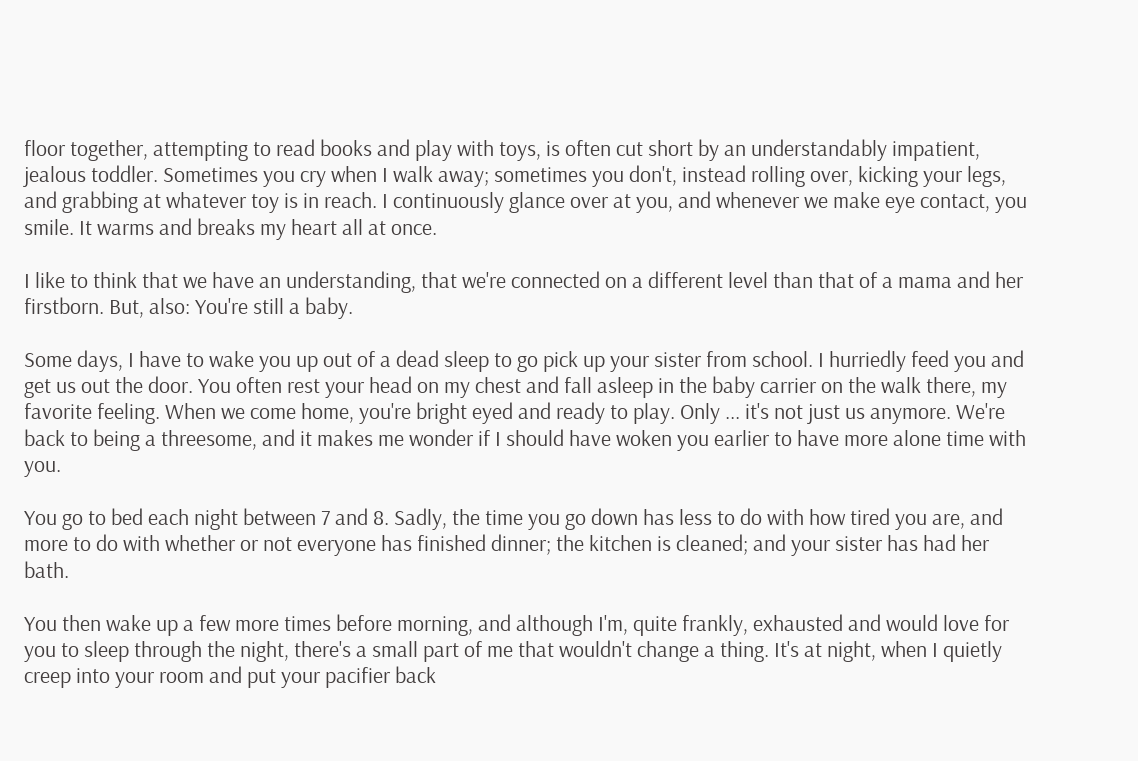floor together, attempting to read books and play with toys, is often cut short by an understandably impatient, jealous toddler. Sometimes you cry when I walk away; sometimes you don't, instead rolling over, kicking your legs, and grabbing at whatever toy is in reach. I continuously glance over at you, and whenever we make eye contact, you smile. It warms and breaks my heart all at once.

I like to think that we have an understanding, that we're connected on a different level than that of a mama and her firstborn. But, also: You're still a baby.

Some days, I have to wake you up out of a dead sleep to go pick up your sister from school. I hurriedly feed you and get us out the door. You often rest your head on my chest and fall asleep in the baby carrier on the walk there, my favorite feeling. When we come home, you're bright eyed and ready to play. Only ... it's not just us anymore. We're back to being a threesome, and it makes me wonder if I should have woken you earlier to have more alone time with you.

You go to bed each night between 7 and 8. Sadly, the time you go down has less to do with how tired you are, and more to do with whether or not everyone has finished dinner; the kitchen is cleaned; and your sister has had her bath.

You then wake up a few more times before morning, and although I'm, quite frankly, exhausted and would love for you to sleep through the night, there's a small part of me that wouldn't change a thing. It's at night, when I quietly creep into your room and put your pacifier back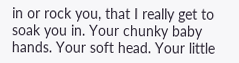in or rock you, that I really get to soak you in. Your chunky baby hands. Your soft head. Your little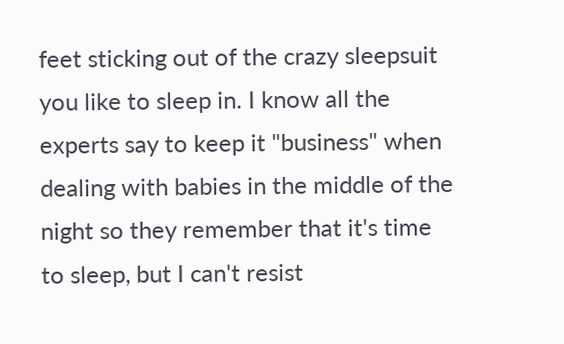feet sticking out of the crazy sleepsuit you like to sleep in. I know all the experts say to keep it "business" when dealing with babies in the middle of the night so they remember that it's time to sleep, but I can't resist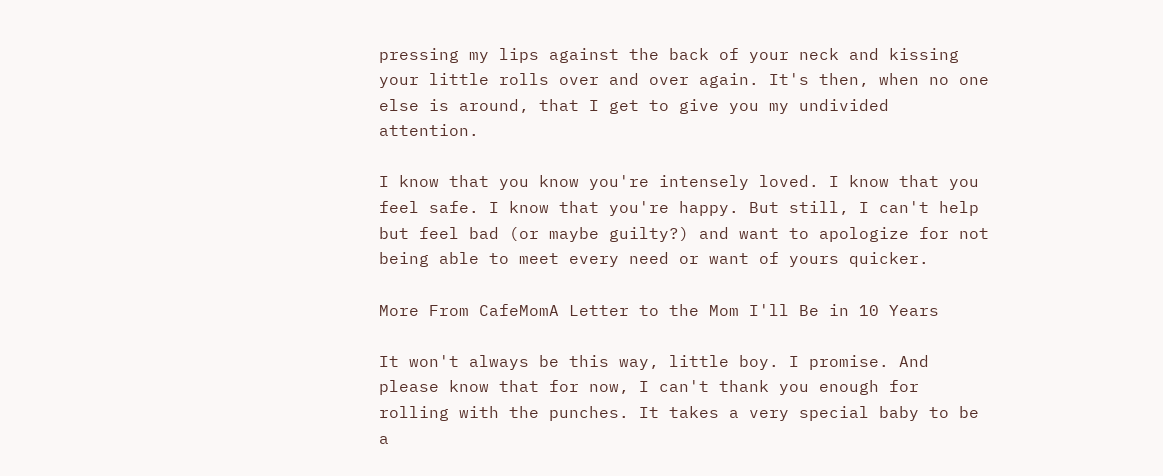pressing my lips against the back of your neck and kissing your little rolls over and over again. It's then, when no one else is around, that I get to give you my undivided attention.

I know that you know you're intensely loved. I know that you feel safe. I know that you're happy. But still, I can't help but feel bad (or maybe guilty?) and want to apologize for not being able to meet every need or want of yours quicker.

More From CafeMomA Letter to the Mom I'll Be in 10 Years

It won't always be this way, little boy. I promise. And please know that for now, I can't thank you enough for rolling with the punches. It takes a very special baby to be a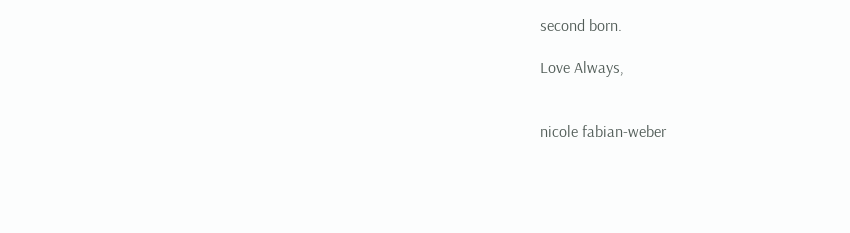second born.

Love Always,


nicole fabian-weber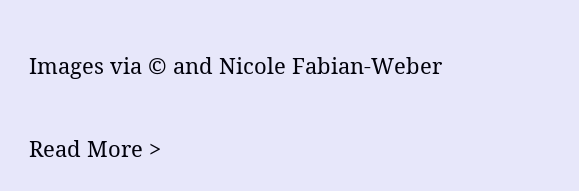Images via © and Nicole Fabian-Weber

Read More >